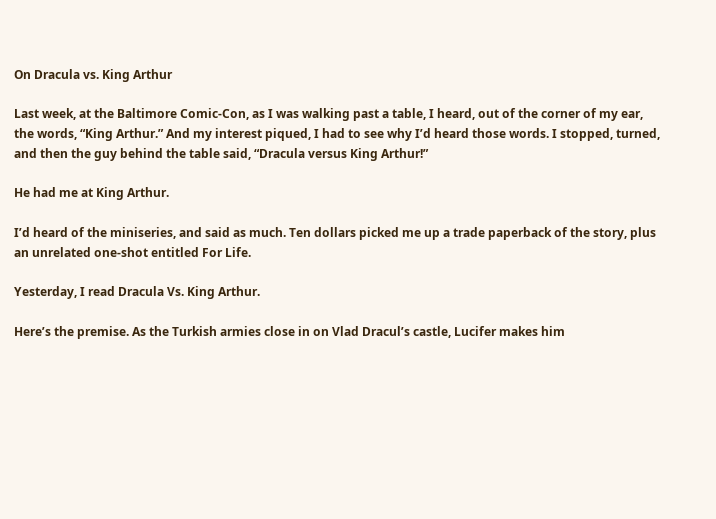On Dracula vs. King Arthur

Last week, at the Baltimore Comic-Con, as I was walking past a table, I heard, out of the corner of my ear, the words, “King Arthur.” And my interest piqued, I had to see why I’d heard those words. I stopped, turned, and then the guy behind the table said, “Dracula versus King Arthur!”

He had me at King Arthur.

I’d heard of the miniseries, and said as much. Ten dollars picked me up a trade paperback of the story, plus an unrelated one-shot entitled For Life.

Yesterday, I read Dracula Vs. King Arthur.

Here’s the premise. As the Turkish armies close in on Vlad Dracul’s castle, Lucifer makes him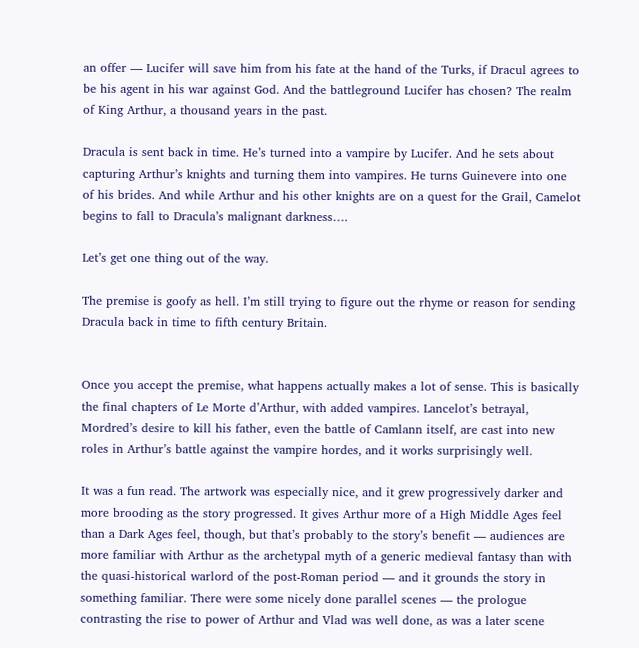an offer — Lucifer will save him from his fate at the hand of the Turks, if Dracul agrees to be his agent in his war against God. And the battleground Lucifer has chosen? The realm of King Arthur, a thousand years in the past.

Dracula is sent back in time. He’s turned into a vampire by Lucifer. And he sets about capturing Arthur’s knights and turning them into vampires. He turns Guinevere into one of his brides. And while Arthur and his other knights are on a quest for the Grail, Camelot begins to fall to Dracula’s malignant darkness….

Let’s get one thing out of the way.

The premise is goofy as hell. I’m still trying to figure out the rhyme or reason for sending Dracula back in time to fifth century Britain.


Once you accept the premise, what happens actually makes a lot of sense. This is basically the final chapters of Le Morte d’Arthur, with added vampires. Lancelot’s betrayal, Mordred’s desire to kill his father, even the battle of Camlann itself, are cast into new roles in Arthur’s battle against the vampire hordes, and it works surprisingly well.

It was a fun read. The artwork was especially nice, and it grew progressively darker and more brooding as the story progressed. It gives Arthur more of a High Middle Ages feel than a Dark Ages feel, though, but that’s probably to the story’s benefit — audiences are more familiar with Arthur as the archetypal myth of a generic medieval fantasy than with the quasi-historical warlord of the post-Roman period — and it grounds the story in something familiar. There were some nicely done parallel scenes — the prologue contrasting the rise to power of Arthur and Vlad was well done, as was a later scene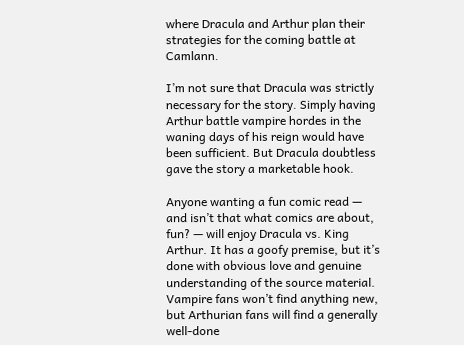where Dracula and Arthur plan their strategies for the coming battle at Camlann.

I’m not sure that Dracula was strictly necessary for the story. Simply having Arthur battle vampire hordes in the waning days of his reign would have been sufficient. But Dracula doubtless gave the story a marketable hook.

Anyone wanting a fun comic read — and isn’t that what comics are about, fun? — will enjoy Dracula vs. King Arthur. It has a goofy premise, but it’s done with obvious love and genuine understanding of the source material. Vampire fans won’t find anything new, but Arthurian fans will find a generally well-done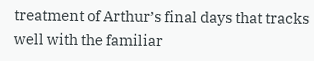treatment of Arthur’s final days that tracks well with the familiar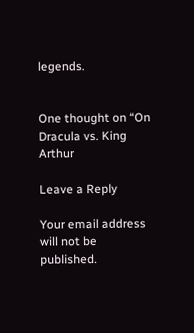legends.


One thought on “On Dracula vs. King Arthur

Leave a Reply

Your email address will not be published.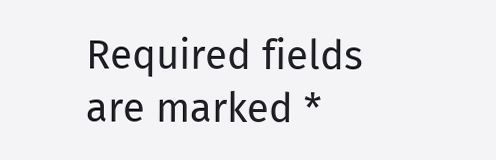Required fields are marked *